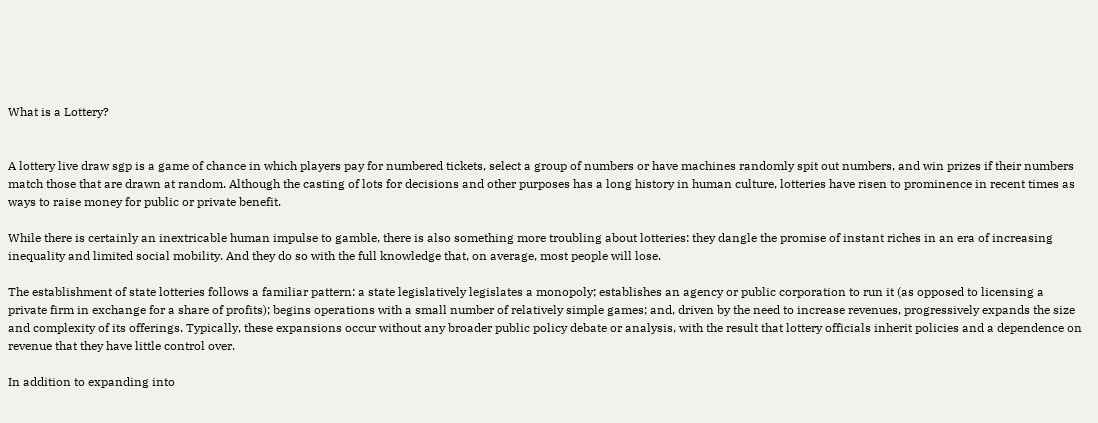What is a Lottery?


A lottery live draw sgp is a game of chance in which players pay for numbered tickets, select a group of numbers or have machines randomly spit out numbers, and win prizes if their numbers match those that are drawn at random. Although the casting of lots for decisions and other purposes has a long history in human culture, lotteries have risen to prominence in recent times as ways to raise money for public or private benefit.

While there is certainly an inextricable human impulse to gamble, there is also something more troubling about lotteries: they dangle the promise of instant riches in an era of increasing inequality and limited social mobility. And they do so with the full knowledge that, on average, most people will lose.

The establishment of state lotteries follows a familiar pattern: a state legislatively legislates a monopoly; establishes an agency or public corporation to run it (as opposed to licensing a private firm in exchange for a share of profits); begins operations with a small number of relatively simple games; and, driven by the need to increase revenues, progressively expands the size and complexity of its offerings. Typically, these expansions occur without any broader public policy debate or analysis, with the result that lottery officials inherit policies and a dependence on revenue that they have little control over.

In addition to expanding into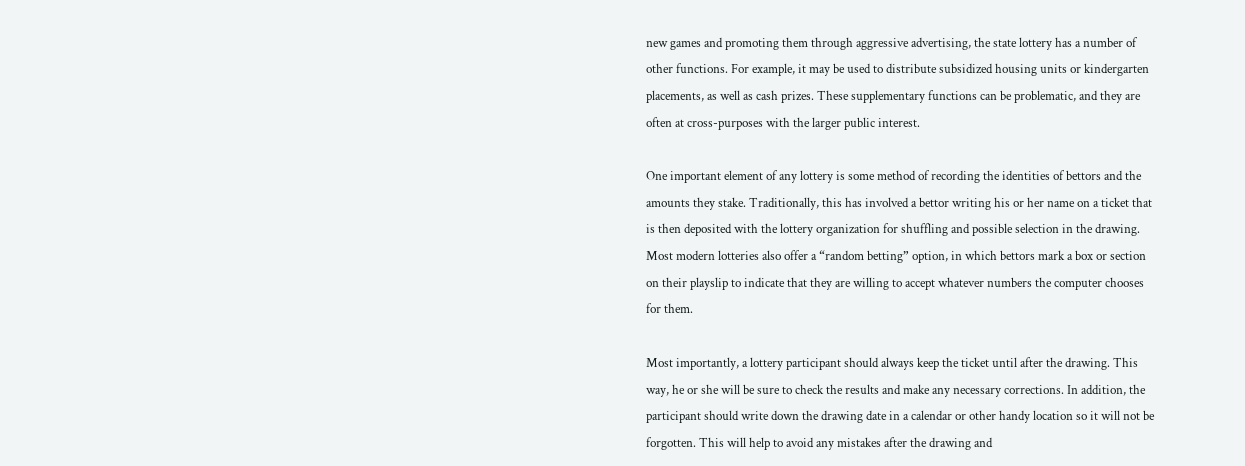new games and promoting them through aggressive advertising, the state lottery has a number of other functions. For example, it may be used to distribute subsidized housing units or kindergarten placements, as well as cash prizes. These supplementary functions can be problematic, and they are often at cross-purposes with the larger public interest.

One important element of any lottery is some method of recording the identities of bettors and the amounts they stake. Traditionally, this has involved a bettor writing his or her name on a ticket that is then deposited with the lottery organization for shuffling and possible selection in the drawing. Most modern lotteries also offer a “random betting” option, in which bettors mark a box or section on their playslip to indicate that they are willing to accept whatever numbers the computer chooses for them.

Most importantly, a lottery participant should always keep the ticket until after the drawing. This way, he or she will be sure to check the results and make any necessary corrections. In addition, the participant should write down the drawing date in a calendar or other handy location so it will not be forgotten. This will help to avoid any mistakes after the drawing and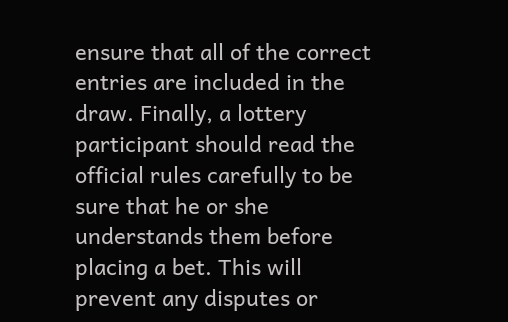ensure that all of the correct entries are included in the draw. Finally, a lottery participant should read the official rules carefully to be sure that he or she understands them before placing a bet. This will prevent any disputes or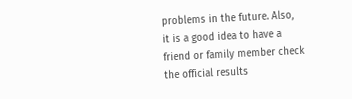problems in the future. Also, it is a good idea to have a friend or family member check the official results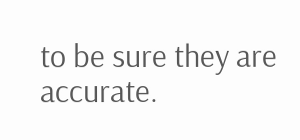to be sure they are accurate.